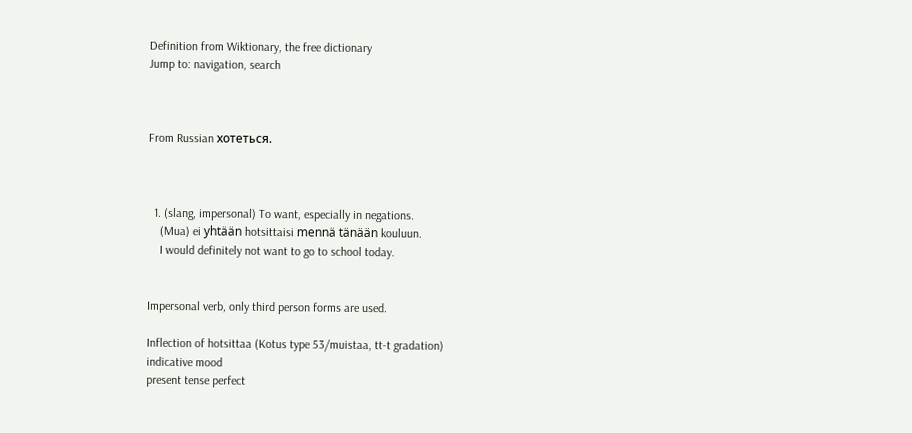Definition from Wiktionary, the free dictionary
Jump to: navigation, search



From Russian хотеться.



  1. (slang, impersonal) To want, especially in negations.
    (Mua) ei yhtään hotsittaisi mennä tänään kouluun.
    I would definitely not want to go to school today.


Impersonal verb, only third person forms are used.

Inflection of hotsittaa (Kotus type 53/muistaa, tt-t gradation)
indicative mood
present tense perfect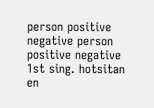person positive negative person positive negative
1st sing. hotsitan en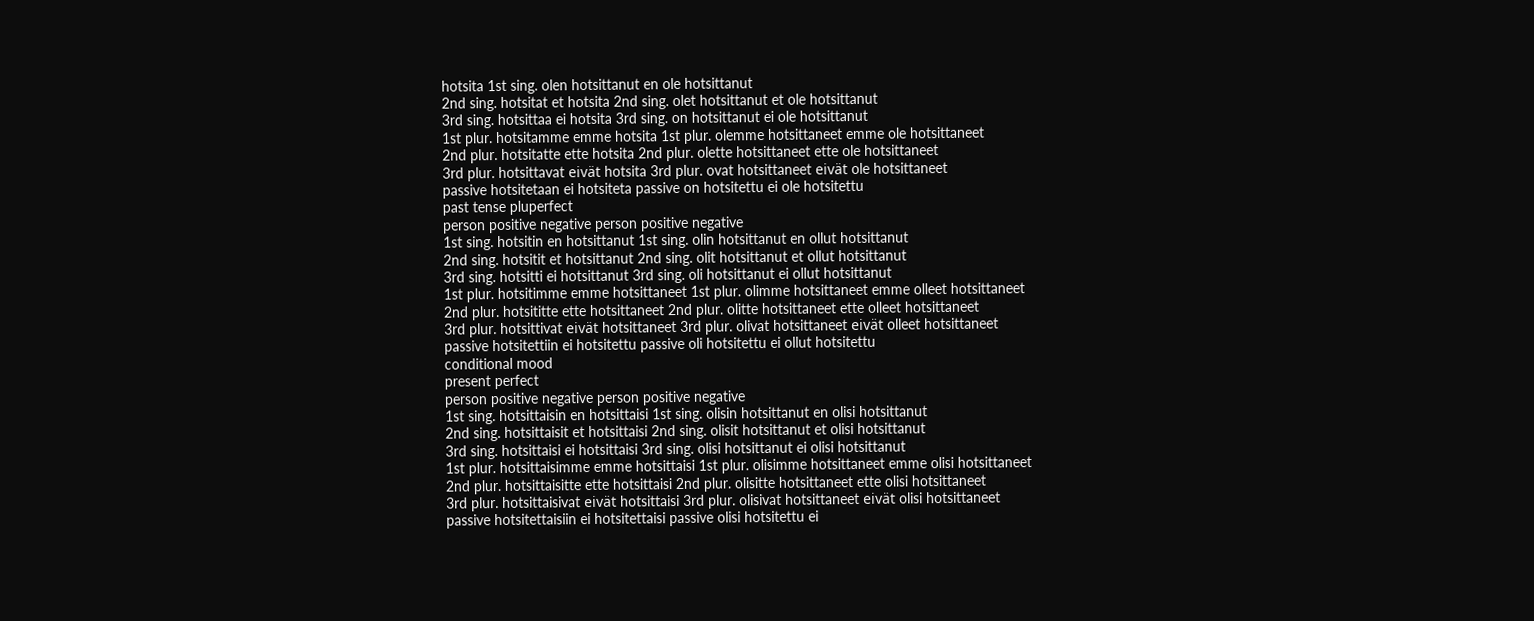hotsita 1st sing. olen hotsittanut en ole hotsittanut
2nd sing. hotsitat et hotsita 2nd sing. olet hotsittanut et ole hotsittanut
3rd sing. hotsittaa ei hotsita 3rd sing. on hotsittanut ei ole hotsittanut
1st plur. hotsitamme emme hotsita 1st plur. olemme hotsittaneet emme ole hotsittaneet
2nd plur. hotsitatte ette hotsita 2nd plur. olette hotsittaneet ette ole hotsittaneet
3rd plur. hotsittavat eivät hotsita 3rd plur. ovat hotsittaneet eivät ole hotsittaneet
passive hotsitetaan ei hotsiteta passive on hotsitettu ei ole hotsitettu
past tense pluperfect
person positive negative person positive negative
1st sing. hotsitin en hotsittanut 1st sing. olin hotsittanut en ollut hotsittanut
2nd sing. hotsitit et hotsittanut 2nd sing. olit hotsittanut et ollut hotsittanut
3rd sing. hotsitti ei hotsittanut 3rd sing. oli hotsittanut ei ollut hotsittanut
1st plur. hotsitimme emme hotsittaneet 1st plur. olimme hotsittaneet emme olleet hotsittaneet
2nd plur. hotsititte ette hotsittaneet 2nd plur. olitte hotsittaneet ette olleet hotsittaneet
3rd plur. hotsittivat eivät hotsittaneet 3rd plur. olivat hotsittaneet eivät olleet hotsittaneet
passive hotsitettiin ei hotsitettu passive oli hotsitettu ei ollut hotsitettu
conditional mood
present perfect
person positive negative person positive negative
1st sing. hotsittaisin en hotsittaisi 1st sing. olisin hotsittanut en olisi hotsittanut
2nd sing. hotsittaisit et hotsittaisi 2nd sing. olisit hotsittanut et olisi hotsittanut
3rd sing. hotsittaisi ei hotsittaisi 3rd sing. olisi hotsittanut ei olisi hotsittanut
1st plur. hotsittaisimme emme hotsittaisi 1st plur. olisimme hotsittaneet emme olisi hotsittaneet
2nd plur. hotsittaisitte ette hotsittaisi 2nd plur. olisitte hotsittaneet ette olisi hotsittaneet
3rd plur. hotsittaisivat eivät hotsittaisi 3rd plur. olisivat hotsittaneet eivät olisi hotsittaneet
passive hotsitettaisiin ei hotsitettaisi passive olisi hotsitettu ei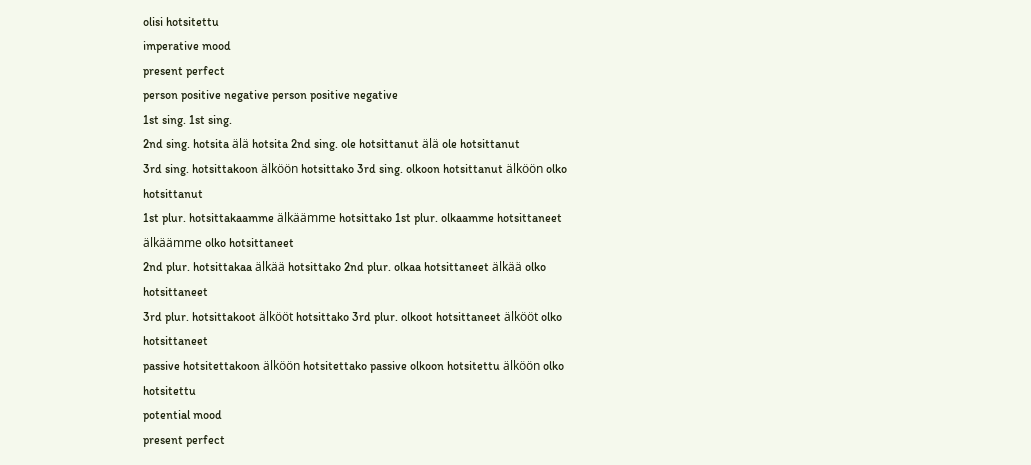olisi hotsitettu
imperative mood
present perfect
person positive negative person positive negative
1st sing. 1st sing.
2nd sing. hotsita älä hotsita 2nd sing. ole hotsittanut älä ole hotsittanut
3rd sing. hotsittakoon älköön hotsittako 3rd sing. olkoon hotsittanut älköön olko hotsittanut
1st plur. hotsittakaamme älkäämme hotsittako 1st plur. olkaamme hotsittaneet älkäämme olko hotsittaneet
2nd plur. hotsittakaa älkää hotsittako 2nd plur. olkaa hotsittaneet älkää olko hotsittaneet
3rd plur. hotsittakoot älkööt hotsittako 3rd plur. olkoot hotsittaneet älkööt olko hotsittaneet
passive hotsitettakoon älköön hotsitettako passive olkoon hotsitettu älköön olko hotsitettu
potential mood
present perfect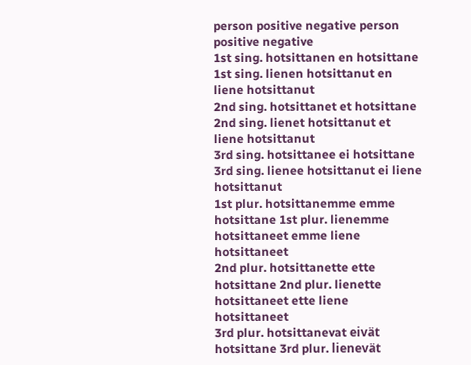person positive negative person positive negative
1st sing. hotsittanen en hotsittane 1st sing. lienen hotsittanut en liene hotsittanut
2nd sing. hotsittanet et hotsittane 2nd sing. lienet hotsittanut et liene hotsittanut
3rd sing. hotsittanee ei hotsittane 3rd sing. lienee hotsittanut ei liene hotsittanut
1st plur. hotsittanemme emme hotsittane 1st plur. lienemme hotsittaneet emme liene hotsittaneet
2nd plur. hotsittanette ette hotsittane 2nd plur. lienette hotsittaneet ette liene hotsittaneet
3rd plur. hotsittanevat eivät hotsittane 3rd plur. lienevät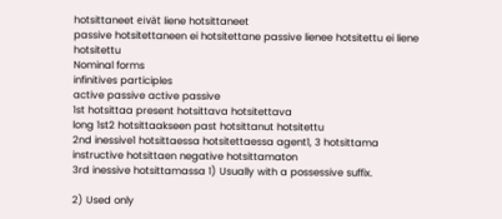hotsittaneet eivät liene hotsittaneet
passive hotsitettaneen ei hotsitettane passive lienee hotsitettu ei liene hotsitettu
Nominal forms
infinitives participles
active passive active passive
1st hotsittaa present hotsittava hotsitettava
long 1st2 hotsittaakseen past hotsittanut hotsitettu
2nd inessive1 hotsittaessa hotsitettaessa agent1, 3 hotsittama
instructive hotsittaen negative hotsittamaton
3rd inessive hotsittamassa 1) Usually with a possessive suffix.

2) Used only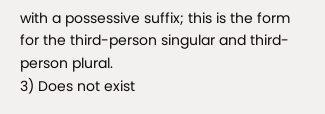with a possessive suffix; this is the form for the third-person singular and third-person plural.
3) Does not exist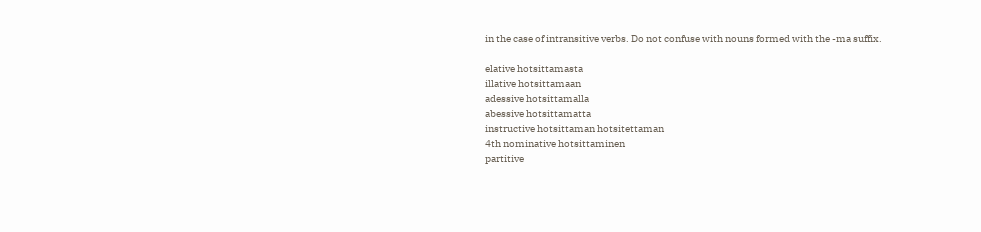in the case of intransitive verbs. Do not confuse with nouns formed with the -ma suffix.

elative hotsittamasta
illative hotsittamaan
adessive hotsittamalla
abessive hotsittamatta
instructive hotsittaman hotsitettaman
4th nominative hotsittaminen
partitive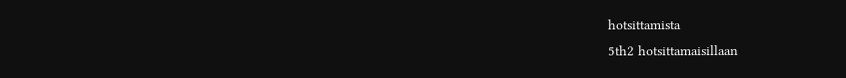hotsittamista
5th2 hotsittamaisillaan